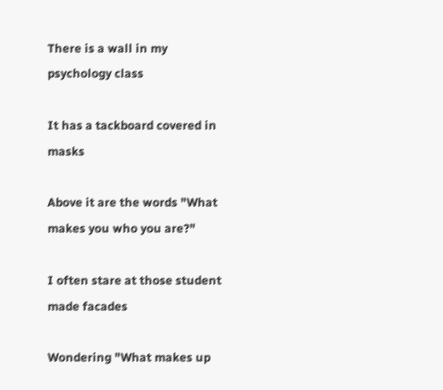There is a wall in my psychology class

It has a tackboard covered in masks

Above it are the words "What makes you who you are?"

I often stare at those student made facades

Wondering "What makes up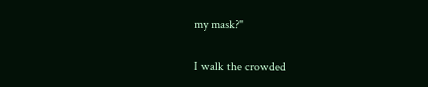my mask?"


I walk the crowded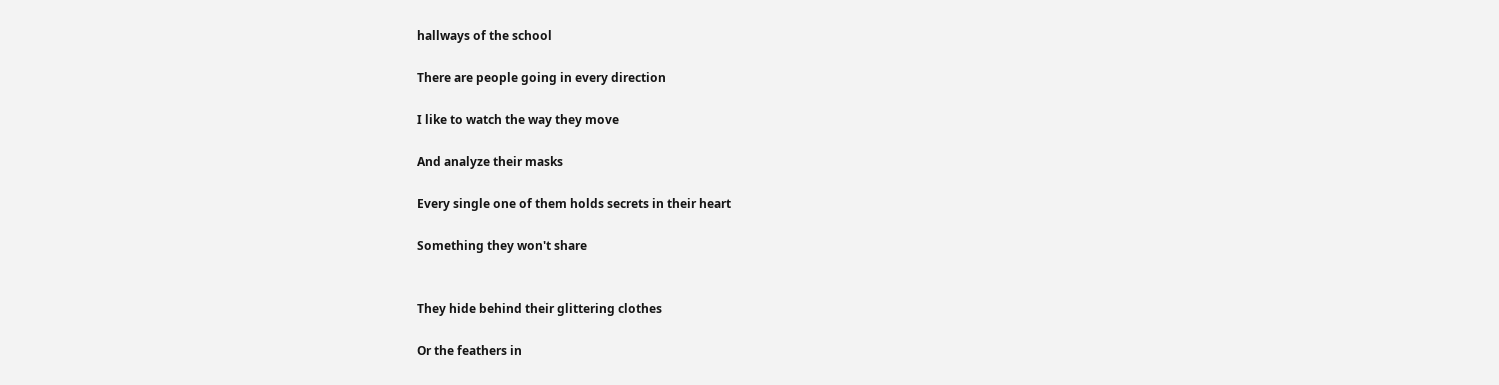hallways of the school

There are people going in every direction

I like to watch the way they move

And analyze their masks

Every single one of them holds secrets in their heart

Something they won't share


They hide behind their glittering clothes

Or the feathers in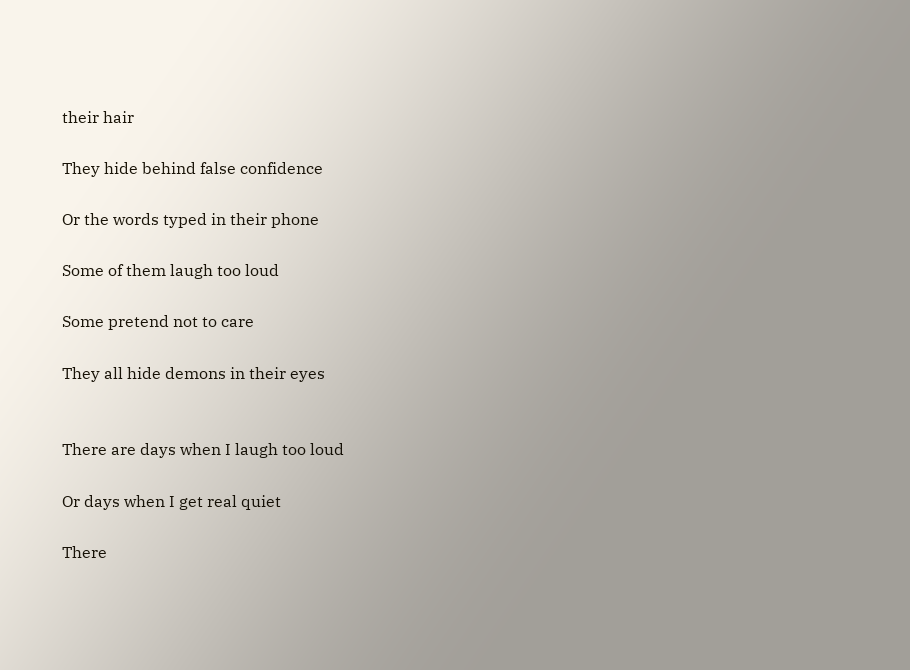their hair

They hide behind false confidence

Or the words typed in their phone

Some of them laugh too loud

Some pretend not to care

They all hide demons in their eyes


There are days when I laugh too loud

Or days when I get real quiet

There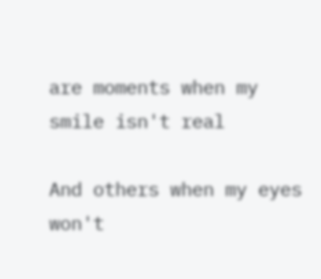are moments when my smile isn't real

And others when my eyes won't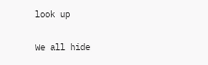look up


We all hide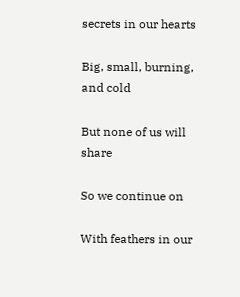secrets in our hearts

Big, small, burning, and cold

But none of us will share

So we continue on

With feathers in our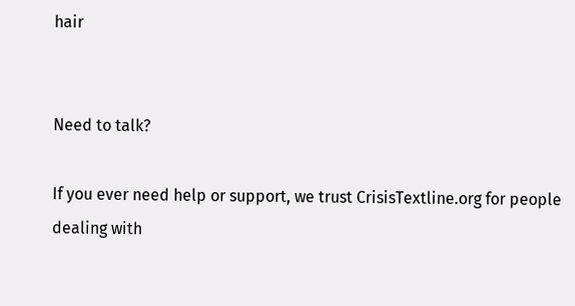hair


Need to talk?

If you ever need help or support, we trust CrisisTextline.org for people dealing with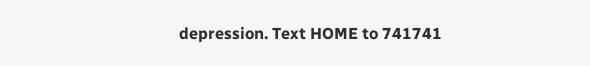depression. Text HOME to 741741